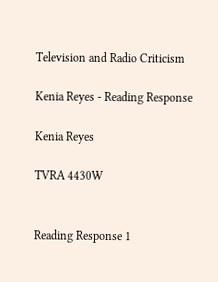Television and Radio Criticism

Kenia Reyes - Reading Response

Kenia Reyes

TVRA 4430W


Reading Response 1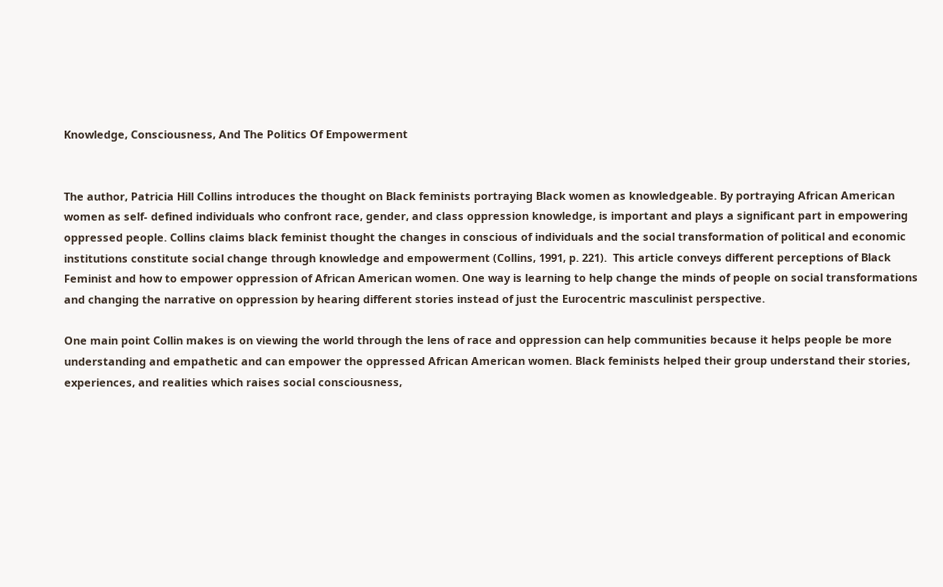Knowledge, Consciousness, And The Politics Of Empowerment


The author, Patricia Hill Collins introduces the thought on Black feminists portraying Black women as knowledgeable. By portraying African American women as self- defined individuals who confront race, gender, and class oppression knowledge, is important and plays a significant part in empowering oppressed people. Collins claims black feminist thought the changes in conscious of individuals and the social transformation of political and economic institutions constitute social change through knowledge and empowerment (Collins, 1991, p. 221).  This article conveys different perceptions of Black Feminist and how to empower oppression of African American women. One way is learning to help change the minds of people on social transformations and changing the narrative on oppression by hearing different stories instead of just the Eurocentric masculinist perspective.

One main point Collin makes is on viewing the world through the lens of race and oppression can help communities because it helps people be more understanding and empathetic and can empower the oppressed African American women. Black feminists helped their group understand their stories, experiences, and realities which raises social consciousness,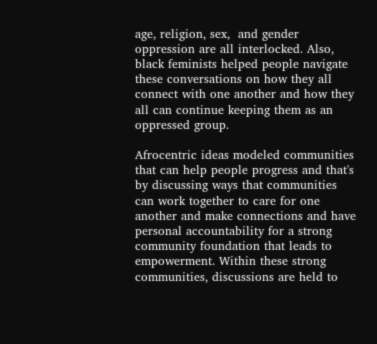age, religion, sex,  and gender oppression are all interlocked. Also, black feminists helped people navigate these conversations on how they all connect with one another and how they all can continue keeping them as an oppressed group.

Afrocentric ideas modeled communities that can help people progress and that's by discussing ways that communities can work together to care for one another and make connections and have personal accountability for a strong community foundation that leads to empowerment. Within these strong communities, discussions are held to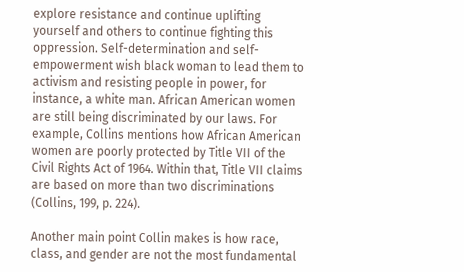explore resistance and continue uplifting yourself and others to continue fighting this oppression. Self-determination and self-empowerment wish black woman to lead them to activism and resisting people in power, for instance, a white man. African American women are still being discriminated by our laws. For example, Collins mentions how African American women are poorly protected by Title VII of the Civil Rights Act of 1964. Within that, Title VII claims are based on more than two discriminations (Collins, 199, p. 224).

Another main point Collin makes is how race, class, and gender are not the most fundamental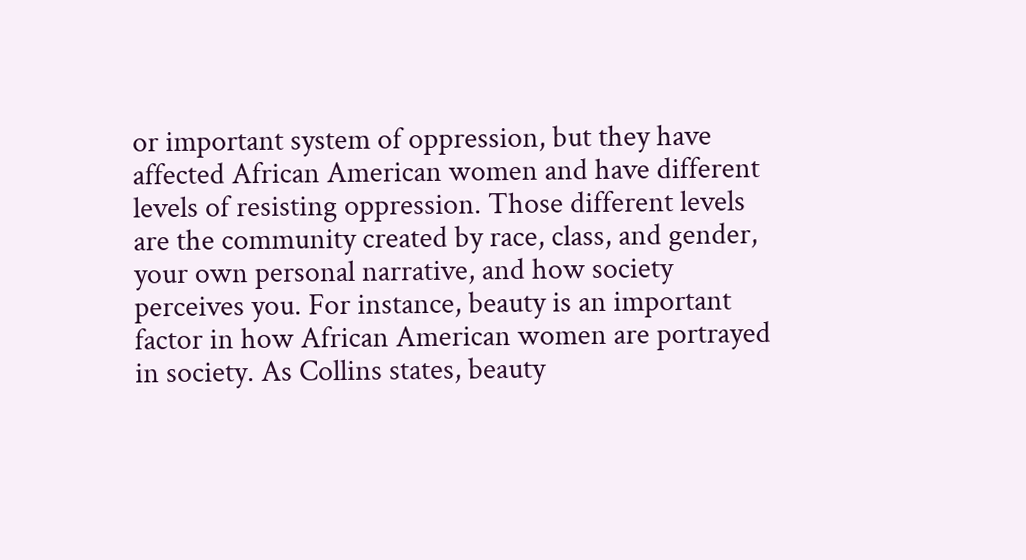or important system of oppression, but they have affected African American women and have different levels of resisting oppression. Those different levels are the community created by race, class, and gender, your own personal narrative, and how society perceives you. For instance, beauty is an important factor in how African American women are portrayed in society. As Collins states, beauty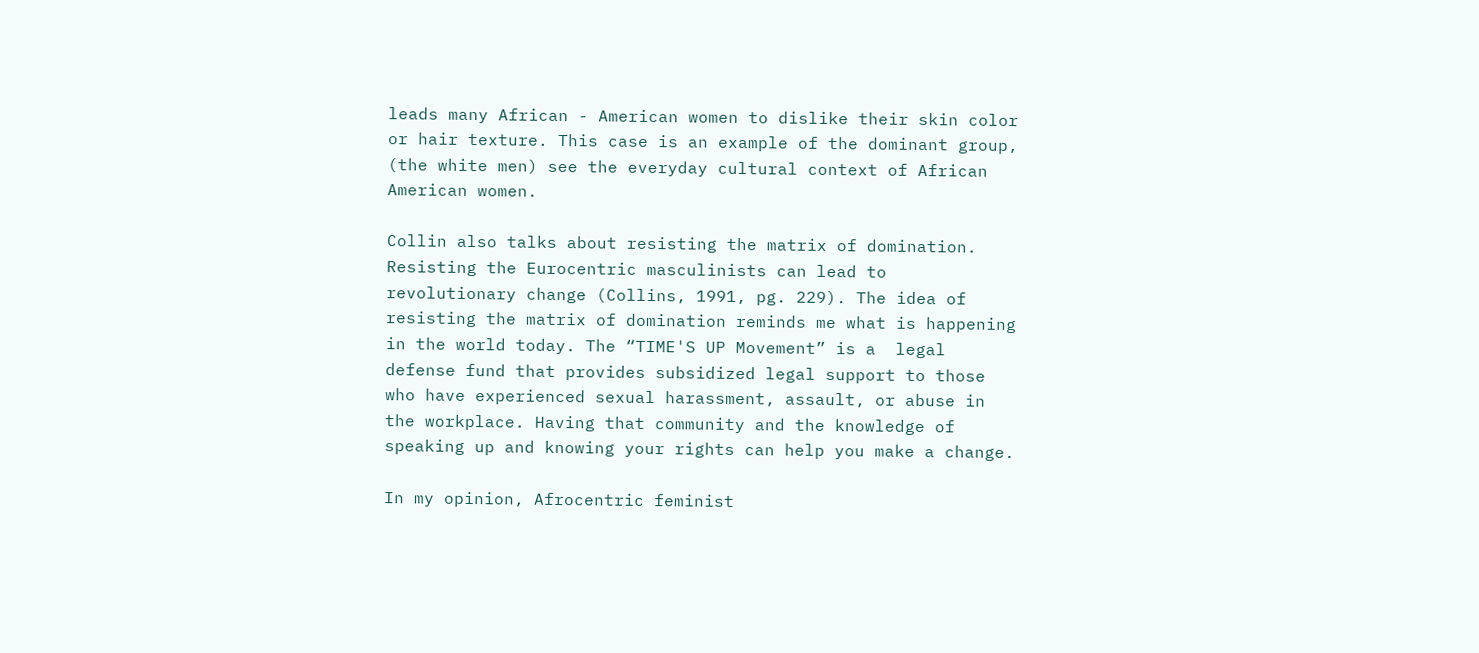leads many African - American women to dislike their skin color or hair texture. This case is an example of the dominant group, (the white men) see the everyday cultural context of African American women.

Collin also talks about resisting the matrix of domination. Resisting the Eurocentric masculinists can lead to revolutionary change (Collins, 1991, pg. 229). The idea of resisting the matrix of domination reminds me what is happening in the world today. The “TIME'S UP Movement” is a  legal defense fund that provides subsidized legal support to those who have experienced sexual harassment, assault, or abuse in the workplace. Having that community and the knowledge of speaking up and knowing your rights can help you make a change.

In my opinion, Afrocentric feminist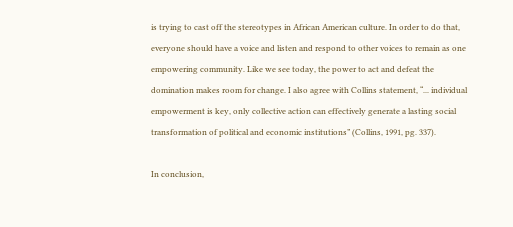is trying to cast off the stereotypes in African American culture. In order to do that, everyone should have a voice and listen and respond to other voices to remain as one empowering community. Like we see today, the power to act and defeat the domination makes room for change. I also agree with Collins statement, “... individual empowerment is key, only collective action can effectively generate a lasting social transformation of political and economic institutions” (Collins, 1991, pg. 337).

In conclusion,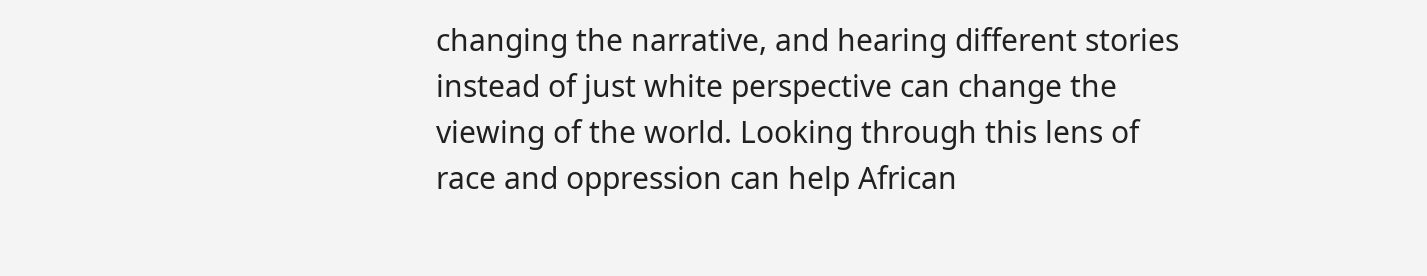changing the narrative, and hearing different stories instead of just white perspective can change the viewing of the world. Looking through this lens of race and oppression can help African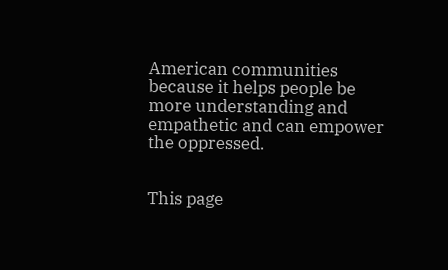American communities because it helps people be more understanding and empathetic and can empower the oppressed.


This page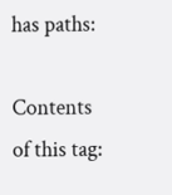has paths:

Contents of this tag: